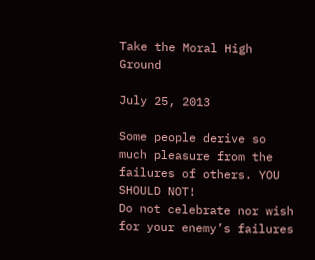Take the Moral High Ground

July 25, 2013

Some people derive so much pleasure from the failures of others. YOU SHOULD NOT!
Do not celebrate nor wish for your enemy’s failures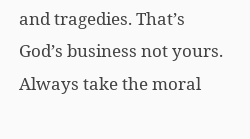and tragedies. That’s God’s business not yours. Always take the moral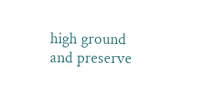high ground and preserve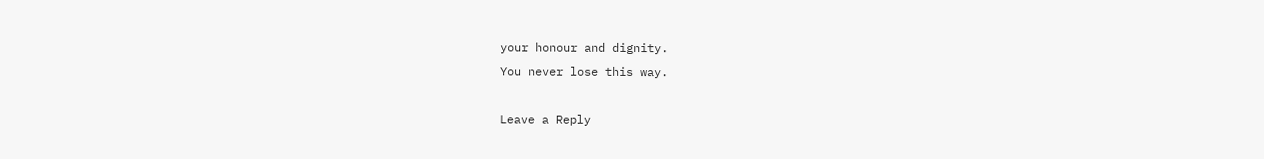your honour and dignity.
You never lose this way.

Leave a Reply